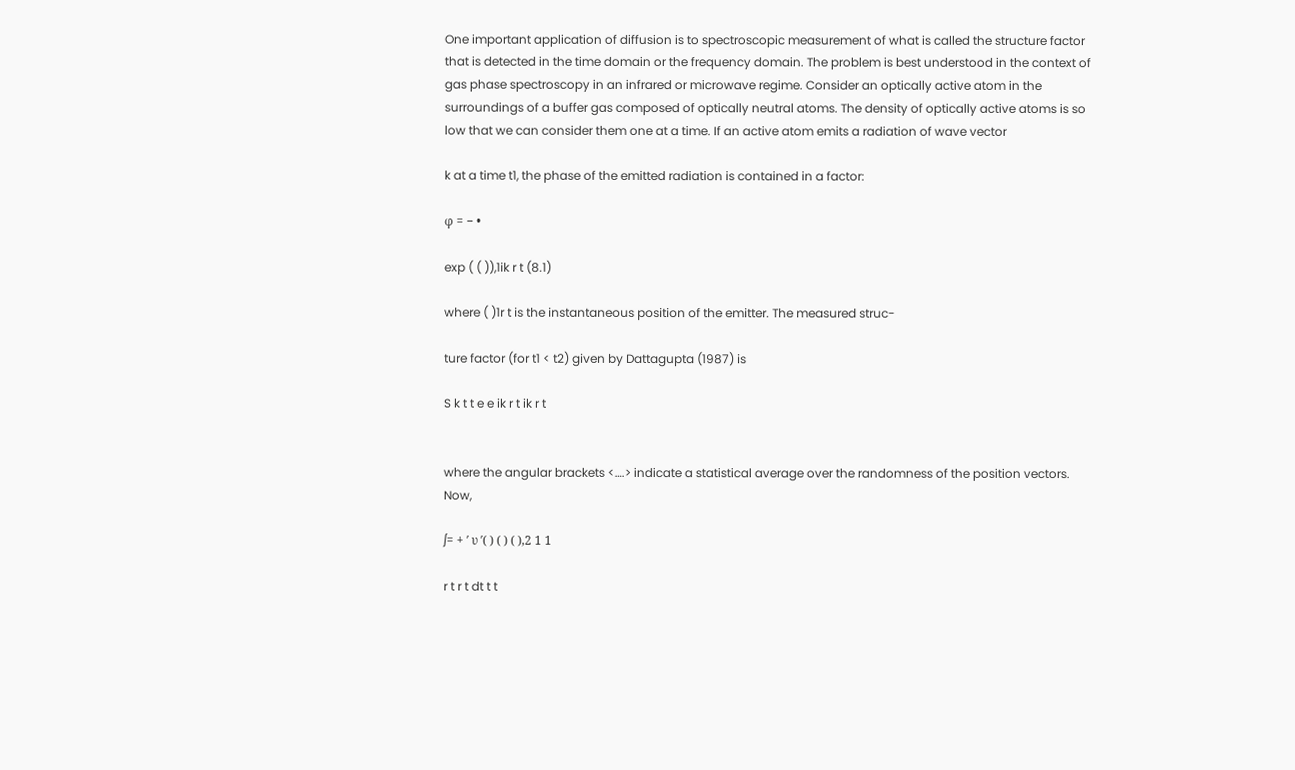One important application of diffusion is to spectroscopic measurement of what is called the structure factor that is detected in the time domain or the frequency domain. The problem is best understood in the context of gas phase spectroscopy in an infrared or microwave regime. Consider an optically active atom in the surroundings of a buffer gas composed of optically neutral atoms. The density of optically active atoms is so low that we can consider them one at a time. If an active atom emits a radiation of wave vector

k at a time t1, the phase of the emitted radiation is contained in a factor:

φ = − •

exp ( ( )),1ik r t (8.1)

where ( )1r t is the instantaneous position of the emitter. The measured struc-

ture factor (for t1 < t2) given by Dattagupta (1987) is

S k t t e e ik r t ik r t


where the angular brackets <….> indicate a statistical average over the randomness of the position vectors. Now,

∫= + ′ υ ′( ) ( ) ( ),2 1 1

r t r t dt t t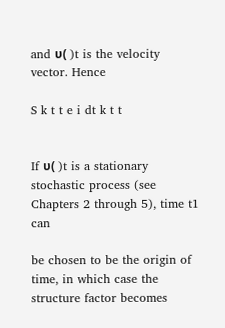and υ( )t is the velocity vector. Hence

S k t t e i dt k t t


If υ( )t is a stationary stochastic process (see Chapters 2 through 5), time t1 can

be chosen to be the origin of time, in which case the structure factor becomes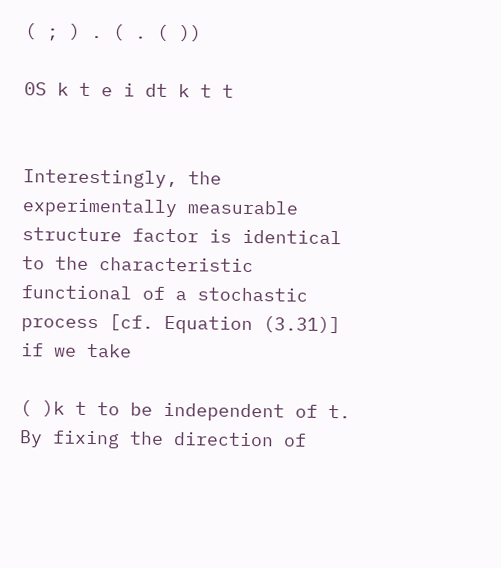( ; ) . ( . ( ))

0S k t e i dt k t t


Interestingly, the experimentally measurable structure factor is identical to the characteristic functional of a stochastic process [cf. Equation (3.31)] if we take

( )k t to be independent of t. By fixing the direction of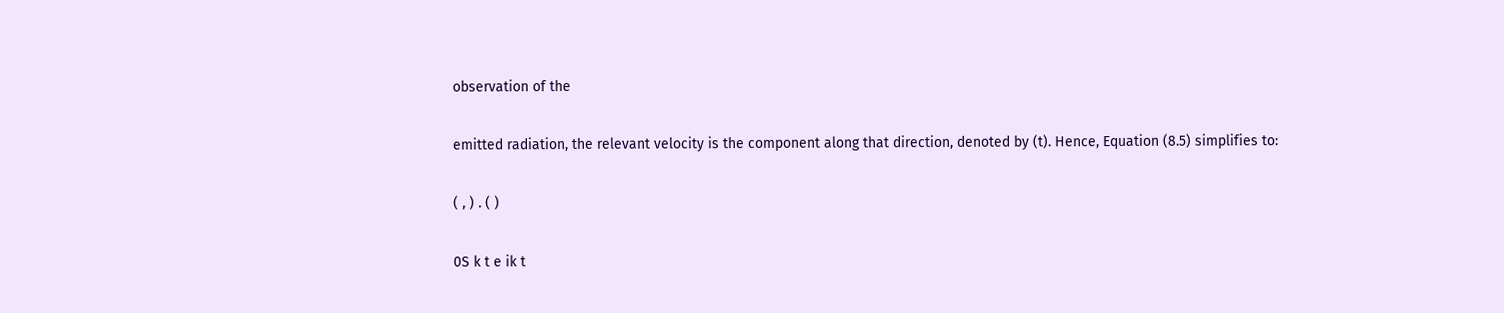observation of the

emitted radiation, the relevant velocity is the component along that direction, denoted by (t). Hence, Equation (8.5) simplifies to:

( , ) . ( )

0S k t e ik t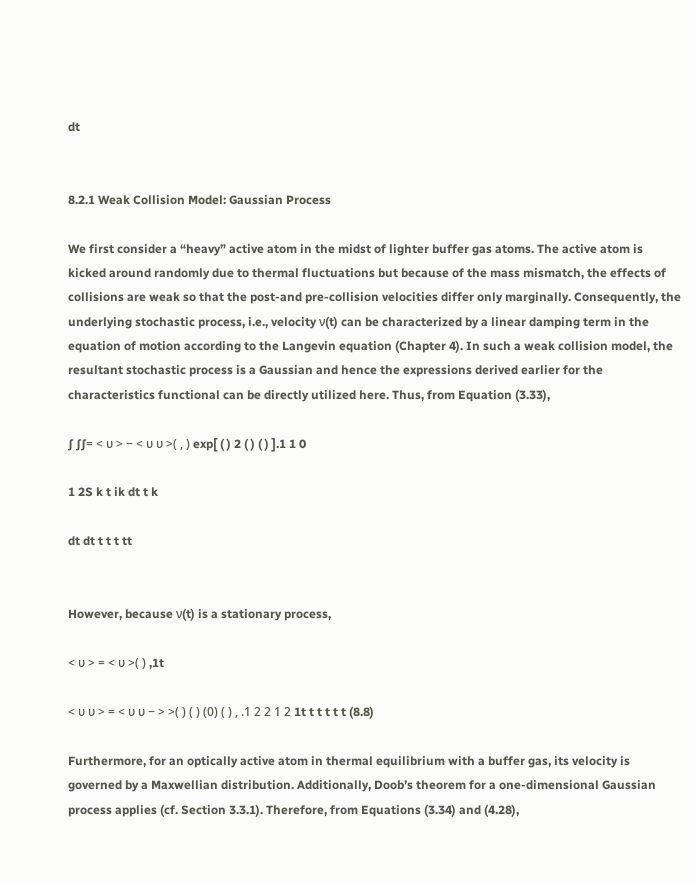dt


8.2.1 Weak Collision Model: Gaussian Process

We first consider a “heavy” active atom in the midst of lighter buffer gas atoms. The active atom is kicked around randomly due to thermal fluctuations but because of the mass mismatch, the effects of collisions are weak so that the post-and pre-collision velocities differ only marginally. Consequently, the underlying stochastic process, i.e., velocity ν(t) can be characterized by a linear damping term in the equation of motion according to the Langevin equation (Chapter 4). In such a weak collision model, the resultant stochastic process is a Gaussian and hence the expressions derived earlier for the characteristics functional can be directly utilized here. Thus, from Equation (3.33),

∫ ∫∫= < υ > − < υ υ >( , ) exp[ ( ) 2 ( ) ( ) ].1 1 0

1 2S k t ik dt t k

dt dt t t t tt


However, because ν(t) is a stationary process,

< υ > = < υ >( ) ,1t

< υ υ > = < υ υ − > >( ) ( ) (0) ( ) , .1 2 2 1 2 1t t t t t t (8.8)

Furthermore, for an optically active atom in thermal equilibrium with a buffer gas, its velocity is governed by a Maxwellian distribution. Additionally, Doob’s theorem for a one-dimensional Gaussian process applies (cf. Section 3.3.1). Therefore, from Equations (3.34) and (4.28),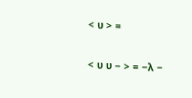< υ > =

< υ υ − > = −λ −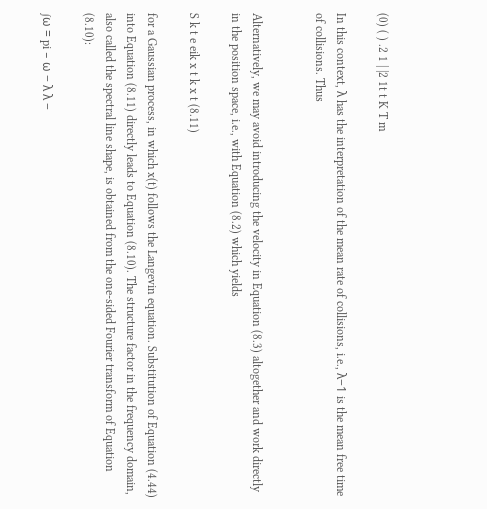(0) ( ) .2 1 | |2 1t t K T m

In this context, λ has the interpretation of the mean rate of collisions, i.e., λ−1 is the mean free time of collisions. Thus


Alternatively, we may avoid introducing the velocity in Equation (8.3) altogether and work directly in the position space, i.e., with Equation (8.2) which yields

S k t e eik x t k x t (8.11)

for a Gaussian process, in which x(t) follows the Langevin equation. Substitution of Equation (4.44) into Equation (8.11) directly leads to Equation (8.10). The structure factor in the frequency domain, also called the spectral line shape, is obtained from the one-sided Fourier transform of Equation (8.10):

∫ω = pi − ω − λ λ −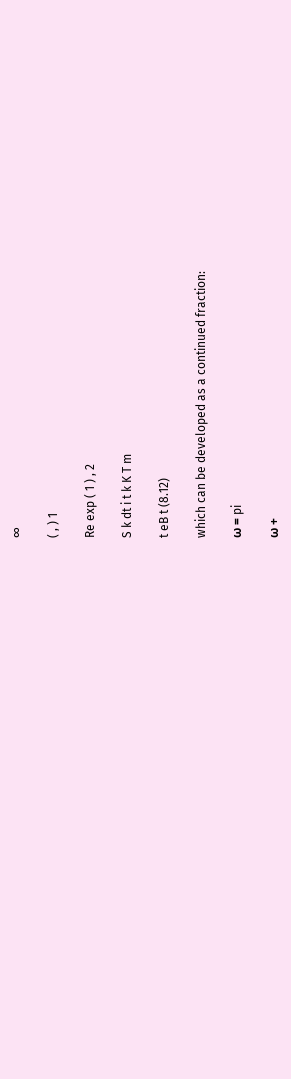∞

( , ) 1

Re exp ( 1 ) , 2

S k dt i t k K T m

t eB t (8.12)

which can be developed as a continued fraction:

ω = pi

ω +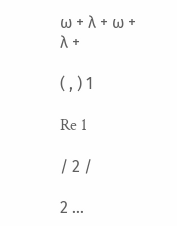ω + λ + ω + λ +

( , ) 1

Re 1

/ 2 /

2 ...